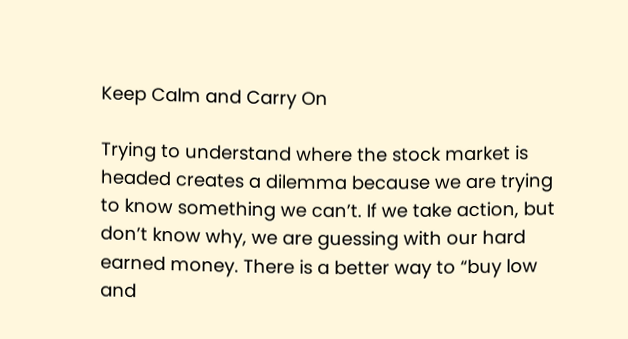Keep Calm and Carry On

Trying to understand where the stock market is headed creates a dilemma because we are trying to know something we can’t. If we take action, but don’t know why, we are guessing with our hard earned money. There is a better way to “buy low and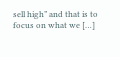sell high” and that is to focus on what we […]